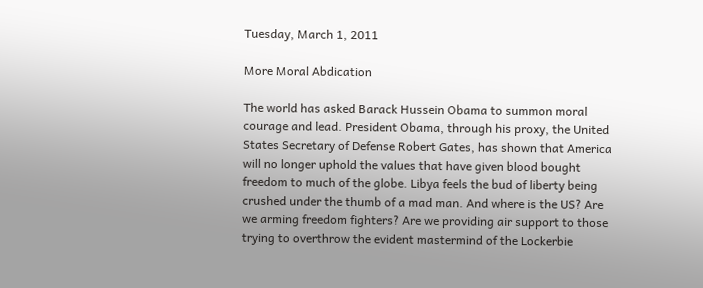Tuesday, March 1, 2011

More Moral Abdication

The world has asked Barack Hussein Obama to summon moral courage and lead. President Obama, through his proxy, the United States Secretary of Defense Robert Gates, has shown that America will no longer uphold the values that have given blood bought freedom to much of the globe. Libya feels the bud of liberty being crushed under the thumb of a mad man. And where is the US? Are we arming freedom fighters? Are we providing air support to those trying to overthrow the evident mastermind of the Lockerbie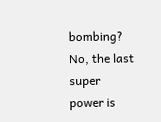bombing? No, the last super power is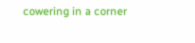cowering in a corner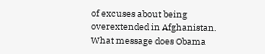of excuses about being overextended in Afghanistan. What message does Obama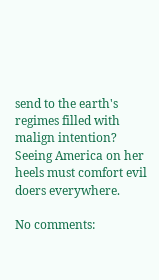send to the earth's regimes filled with malign intention? Seeing America on her heels must comfort evil doers everywhere.

No comments: